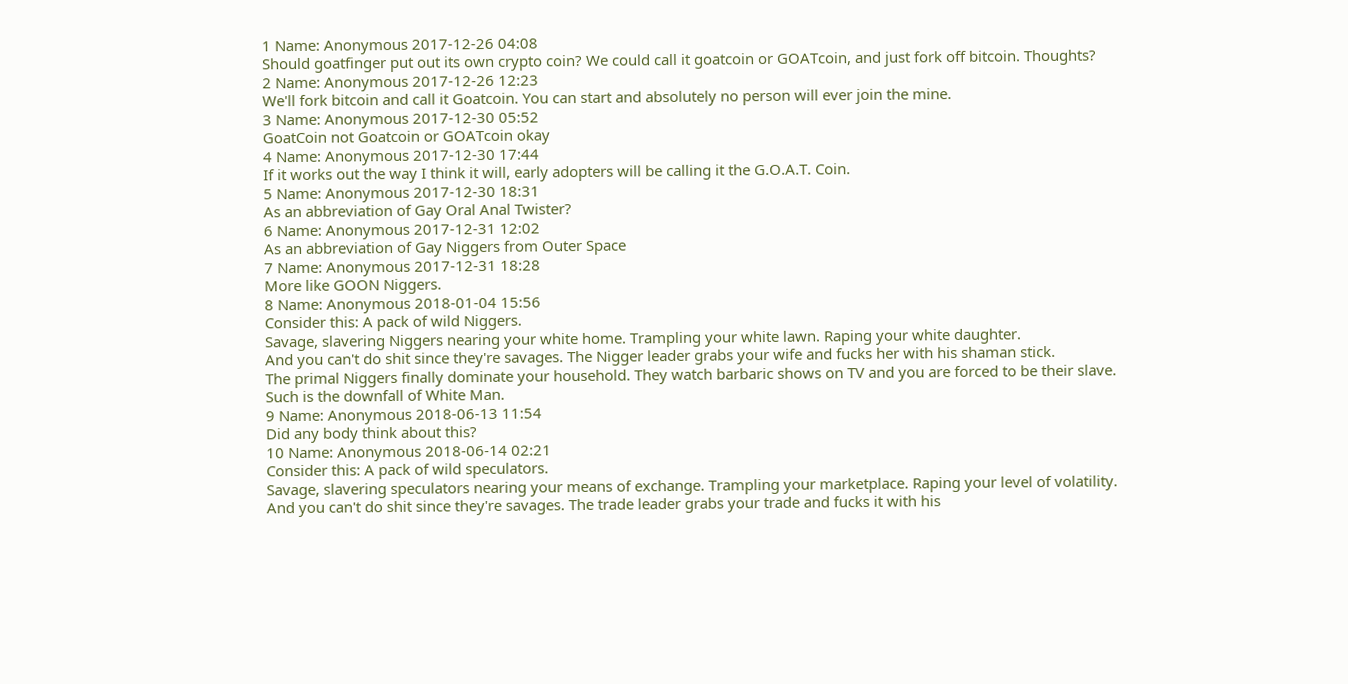1 Name: Anonymous 2017-12-26 04:08
Should goatfinger put out its own crypto coin? We could call it goatcoin or GOATcoin, and just fork off bitcoin. Thoughts?
2 Name: Anonymous 2017-12-26 12:23
We'll fork bitcoin and call it Goatcoin. You can start and absolutely no person will ever join the mine.
3 Name: Anonymous 2017-12-30 05:52
GoatCoin not Goatcoin or GOATcoin okay
4 Name: Anonymous 2017-12-30 17:44
If it works out the way I think it will, early adopters will be calling it the G.O.A.T. Coin.
5 Name: Anonymous 2017-12-30 18:31
As an abbreviation of Gay Oral Anal Twister?
6 Name: Anonymous 2017-12-31 12:02
As an abbreviation of Gay Niggers from Outer Space
7 Name: Anonymous 2017-12-31 18:28
More like GOON Niggers.
8 Name: Anonymous 2018-01-04 15:56
Consider this: A pack of wild Niggers.
Savage, slavering Niggers nearing your white home. Trampling your white lawn. Raping your white daughter.
And you can't do shit since they're savages. The Nigger leader grabs your wife and fucks her with his shaman stick.
The primal Niggers finally dominate your household. They watch barbaric shows on TV and you are forced to be their slave.
Such is the downfall of White Man.
9 Name: Anonymous 2018-06-13 11:54
Did any body think about this?
10 Name: Anonymous 2018-06-14 02:21
Consider this: A pack of wild speculators.
Savage, slavering speculators nearing your means of exchange. Trampling your marketplace. Raping your level of volatility.
And you can't do shit since they're savages. The trade leader grabs your trade and fucks it with his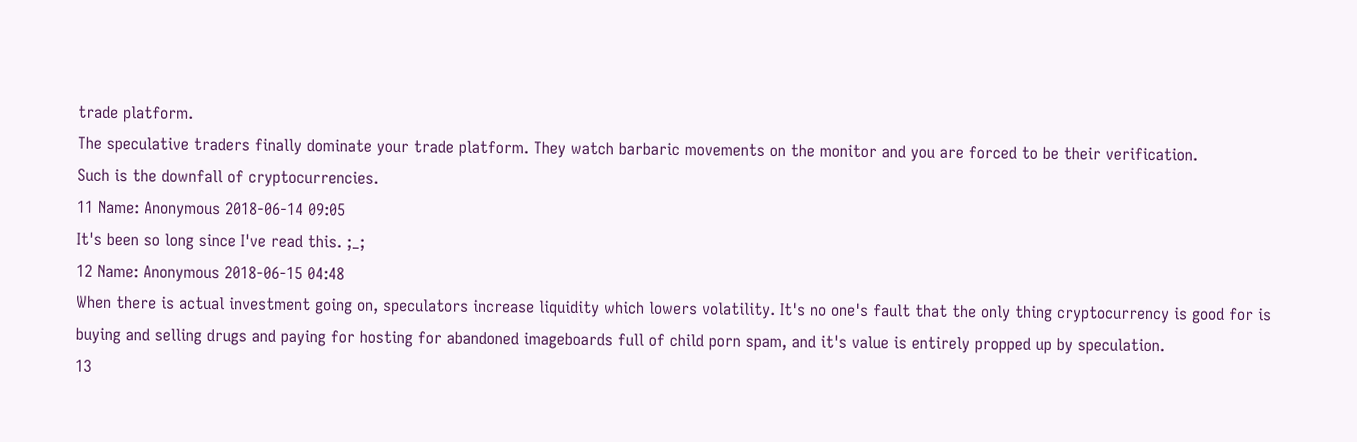trade platform.
The speculative traders finally dominate your trade platform. They watch barbaric movements on the monitor and you are forced to be their verification.
Such is the downfall of cryptocurrencies.
11 Name: Anonymous 2018-06-14 09:05
It's been so long since I've read this. ;_;
12 Name: Anonymous 2018-06-15 04:48
When there is actual investment going on, speculators increase liquidity which lowers volatility. It's no one's fault that the only thing cryptocurrency is good for is buying and selling drugs and paying for hosting for abandoned imageboards full of child porn spam, and it's value is entirely propped up by speculation.
13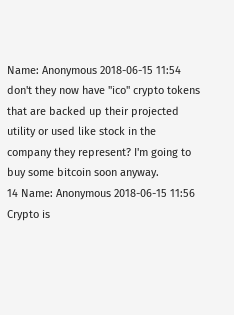Name: Anonymous 2018-06-15 11:54
don't they now have "ico" crypto tokens that are backed up their projected utility or used like stock in the company they represent? I'm going to buy some bitcoin soon anyway.
14 Name: Anonymous 2018-06-15 11:56
Crypto is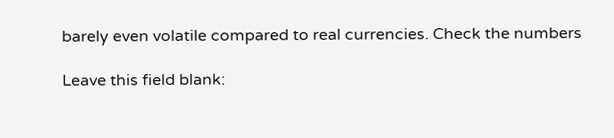barely even volatile compared to real currencies. Check the numbers

Leave this field blank: